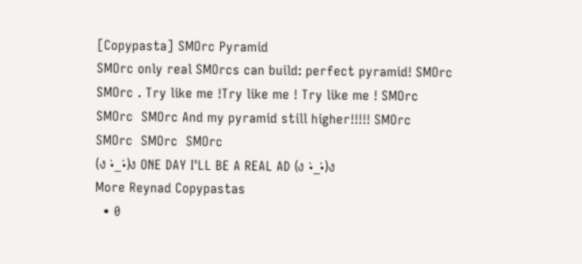[Copypasta] SMOrc Pyramid
SMOrc only real SMOrcs can build: perfect pyramid! SMOrc  SMOrc . Try like me !Try like me ! Try like me ! SMOrc  SMOrc  SMOrc And my pyramid still higher!!!!! SMOrc  SMOrc  SMOrc  SMOrc
(ง •̀_•́)ง ONE DAY I'LL BE A REAL AD (ง •̀_•́)ง
More Reynad Copypastas
  • 0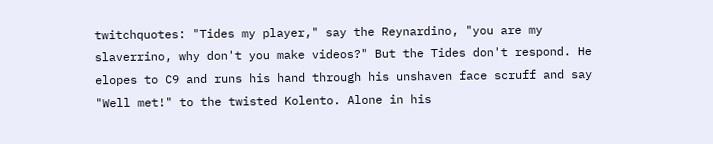twitchquotes: "Tides my player," say the Reynardino, "you are my slaverrino, why don't you make videos?" But the Tides don't respond. He elopes to C9 and runs his hand through his unshaven face scruff and say "Well met!" to the twisted Kolento. Alone in his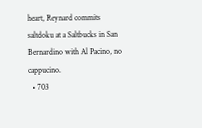heart, Reynard commits saltdoku at a Saltbucks in San Bernardino with Al Pacino, no cappucino.
  • 703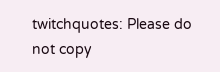twitchquotes: Please do not copy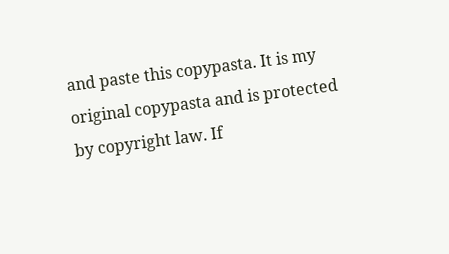and paste this copypasta. It is my original copypasta and is protected by copyright law. If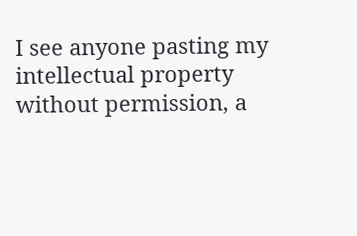I see anyone pasting my intellectual property without permission, a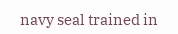navy seal trained in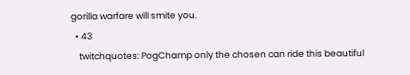gorilla warfare will smite you.
  • 43
    twitchquotes: PogChamp only the chosen can ride this beautiful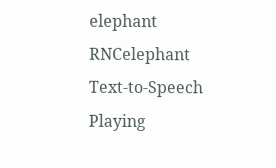elephant RNCelephant
Text-to-Speech Playing